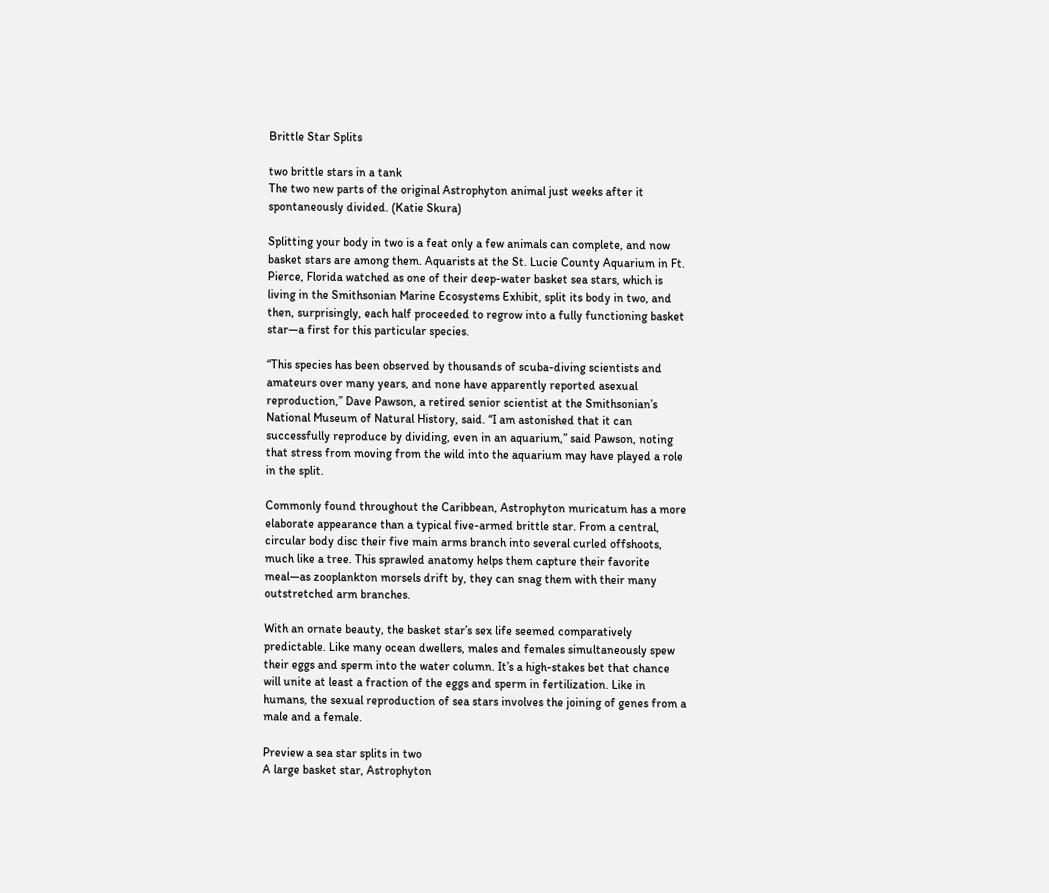Brittle Star Splits

two brittle stars in a tank
The two new parts of the original Astrophyton animal just weeks after it spontaneously divided. (Katie Skura)

Splitting your body in two is a feat only a few animals can complete, and now basket stars are among them. Aquarists at the St. Lucie County Aquarium in Ft. Pierce, Florida watched as one of their deep-water basket sea stars, which is living in the Smithsonian Marine Ecosystems Exhibit, split its body in two, and then, surprisingly, each half proceeded to regrow into a fully functioning basket star—a first for this particular species.

“This species has been observed by thousands of scuba-diving scientists and amateurs over many years, and none have apparently reported asexual reproduction,” Dave Pawson, a retired senior scientist at the Smithsonian’s National Museum of Natural History, said. “I am astonished that it can successfully reproduce by dividing, even in an aquarium,” said Pawson, noting that stress from moving from the wild into the aquarium may have played a role in the split.

Commonly found throughout the Caribbean, Astrophyton muricatum has a more elaborate appearance than a typical five-armed brittle star. From a central, circular body disc their five main arms branch into several curled offshoots, much like a tree. This sprawled anatomy helps them capture their favorite meal—as zooplankton morsels drift by, they can snag them with their many outstretched arm branches.

With an ornate beauty, the basket star’s sex life seemed comparatively predictable. Like many ocean dwellers, males and females simultaneously spew their eggs and sperm into the water column. It’s a high-stakes bet that chance will unite at least a fraction of the eggs and sperm in fertilization. Like in humans, the sexual reproduction of sea stars involves the joining of genes from a male and a female.

Preview a sea star splits in two
A large basket star, Astrophyton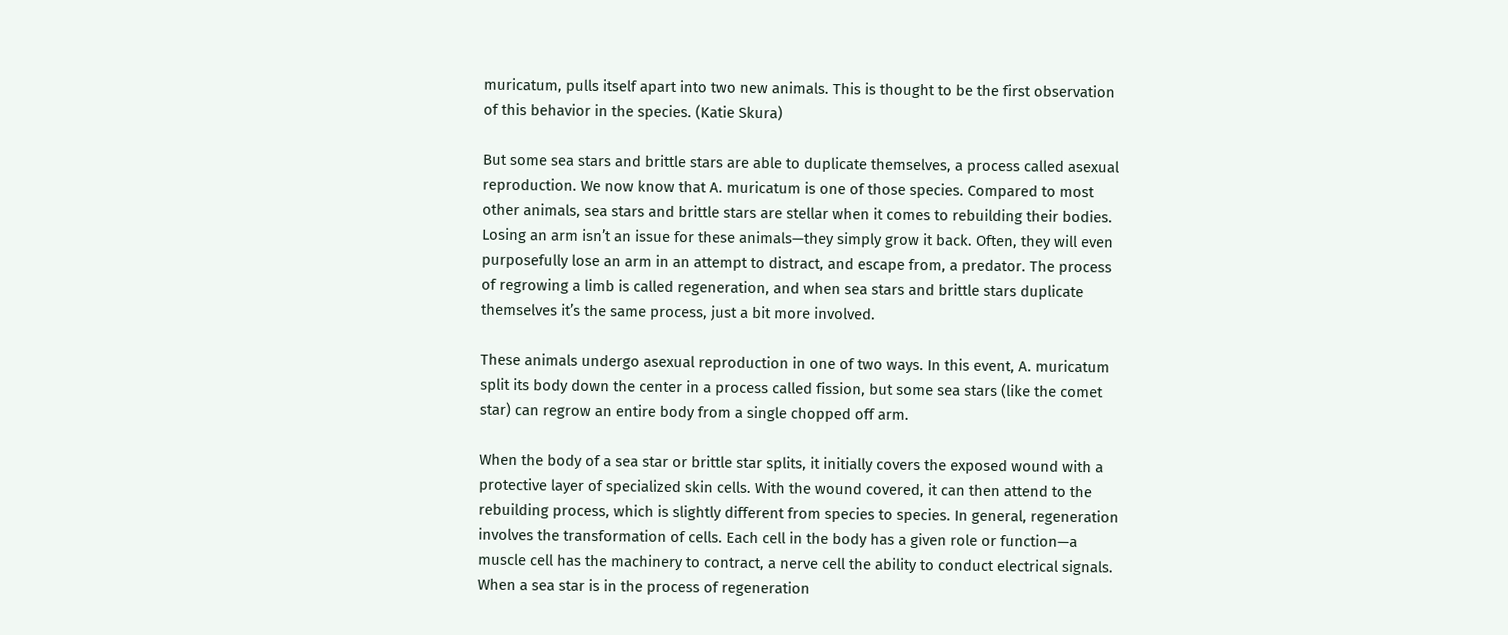muricatum, pulls itself apart into two new animals. This is thought to be the first observation of this behavior in the species. (Katie Skura)

But some sea stars and brittle stars are able to duplicate themselves, a process called asexual reproduction. We now know that A. muricatum is one of those species. Compared to most other animals, sea stars and brittle stars are stellar when it comes to rebuilding their bodies. Losing an arm isn’t an issue for these animals—they simply grow it back. Often, they will even purposefully lose an arm in an attempt to distract, and escape from, a predator. The process of regrowing a limb is called regeneration, and when sea stars and brittle stars duplicate themselves it’s the same process, just a bit more involved.

These animals undergo asexual reproduction in one of two ways. In this event, A. muricatum split its body down the center in a process called fission, but some sea stars (like the comet star) can regrow an entire body from a single chopped off arm.

When the body of a sea star or brittle star splits, it initially covers the exposed wound with a protective layer of specialized skin cells. With the wound covered, it can then attend to the rebuilding process, which is slightly different from species to species. In general, regeneration involves the transformation of cells. Each cell in the body has a given role or function—a muscle cell has the machinery to contract, a nerve cell the ability to conduct electrical signals. When a sea star is in the process of regeneration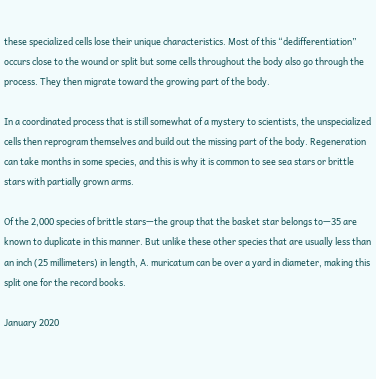these specialized cells lose their unique characteristics. Most of this “dedifferentiation” occurs close to the wound or split but some cells throughout the body also go through the process. They then migrate toward the growing part of the body.

In a coordinated process that is still somewhat of a mystery to scientists, the unspecialized cells then reprogram themselves and build out the missing part of the body. Regeneration can take months in some species, and this is why it is common to see sea stars or brittle stars with partially grown arms.

Of the 2,000 species of brittle stars—the group that the basket star belongs to—35 are known to duplicate in this manner. But unlike these other species that are usually less than an inch (25 millimeters) in length, A. muricatum can be over a yard in diameter, making this split one for the record books.

January 2020